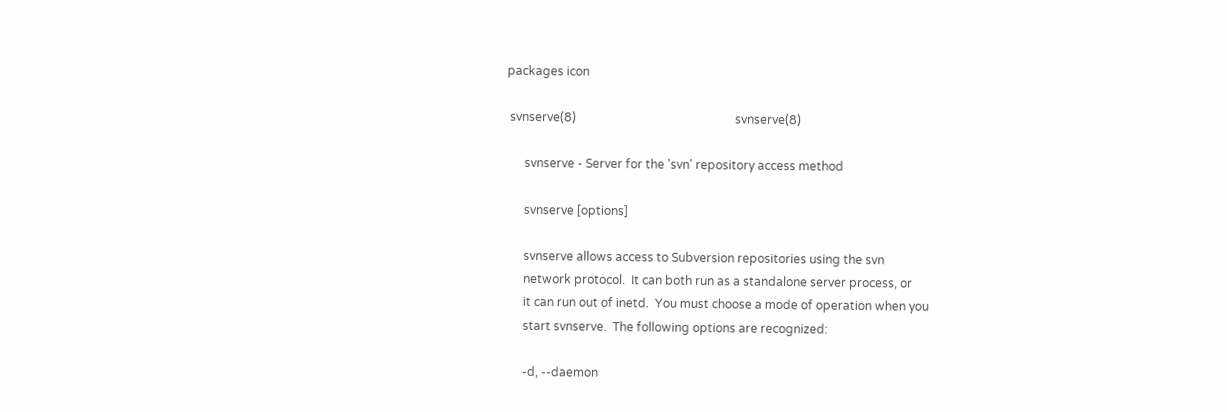packages icon

 svnserve(8)                                                     svnserve(8)

      svnserve - Server for the 'svn' repository access method

      svnserve [options]

      svnserve allows access to Subversion repositories using the svn
      network protocol.  It can both run as a standalone server process, or
      it can run out of inetd.  You must choose a mode of operation when you
      start svnserve.  The following options are recognized:

      -d, --daemon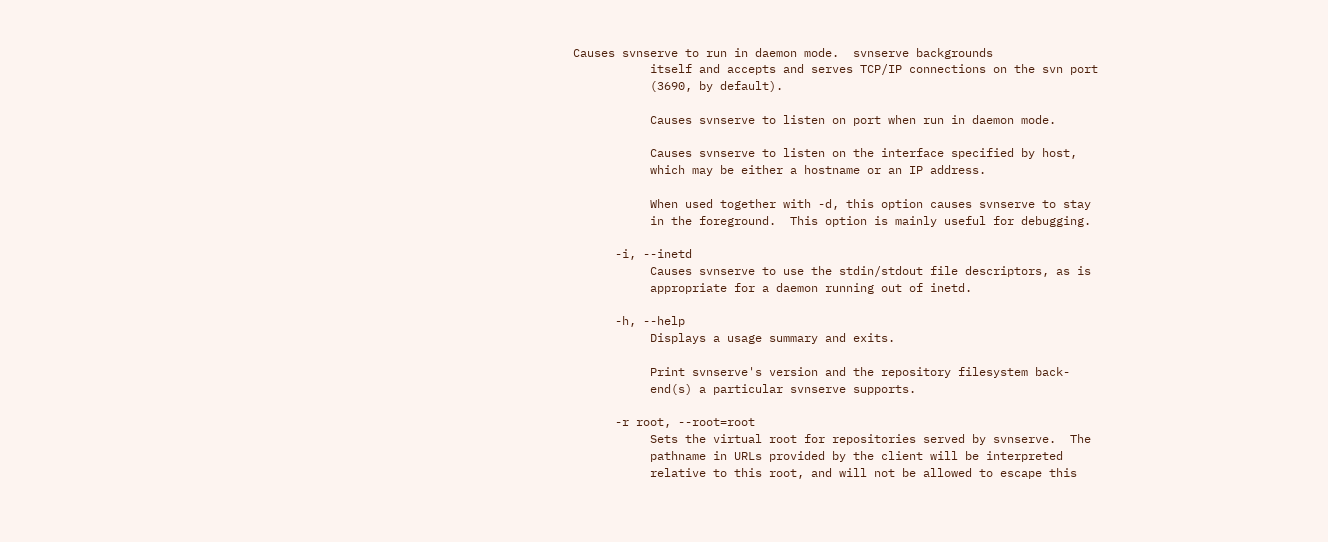Causes svnserve to run in daemon mode.  svnserve backgrounds
           itself and accepts and serves TCP/IP connections on the svn port
           (3690, by default).

           Causes svnserve to listen on port when run in daemon mode.

           Causes svnserve to listen on the interface specified by host,
           which may be either a hostname or an IP address.

           When used together with -d, this option causes svnserve to stay
           in the foreground.  This option is mainly useful for debugging.

      -i, --inetd
           Causes svnserve to use the stdin/stdout file descriptors, as is
           appropriate for a daemon running out of inetd.

      -h, --help
           Displays a usage summary and exits.

           Print svnserve's version and the repository filesystem back-
           end(s) a particular svnserve supports.

      -r root, --root=root
           Sets the virtual root for repositories served by svnserve.  The
           pathname in URLs provided by the client will be interpreted
           relative to this root, and will not be allowed to escape this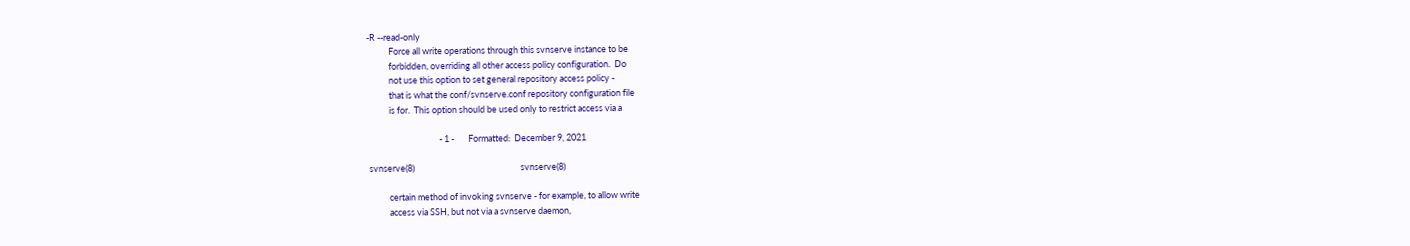-R --read-only
           Force all write operations through this svnserve instance to be
           forbidden, overriding all other access policy configuration.  Do
           not use this option to set general repository access policy -
           that is what the conf/svnserve.conf repository configuration file
           is for.  This option should be used only to restrict access via a

                                    - 1 -       Formatted:  December 9, 2021

 svnserve(8)                                                     svnserve(8)

           certain method of invoking svnserve - for example, to allow write
           access via SSH, but not via a svnserve daemon,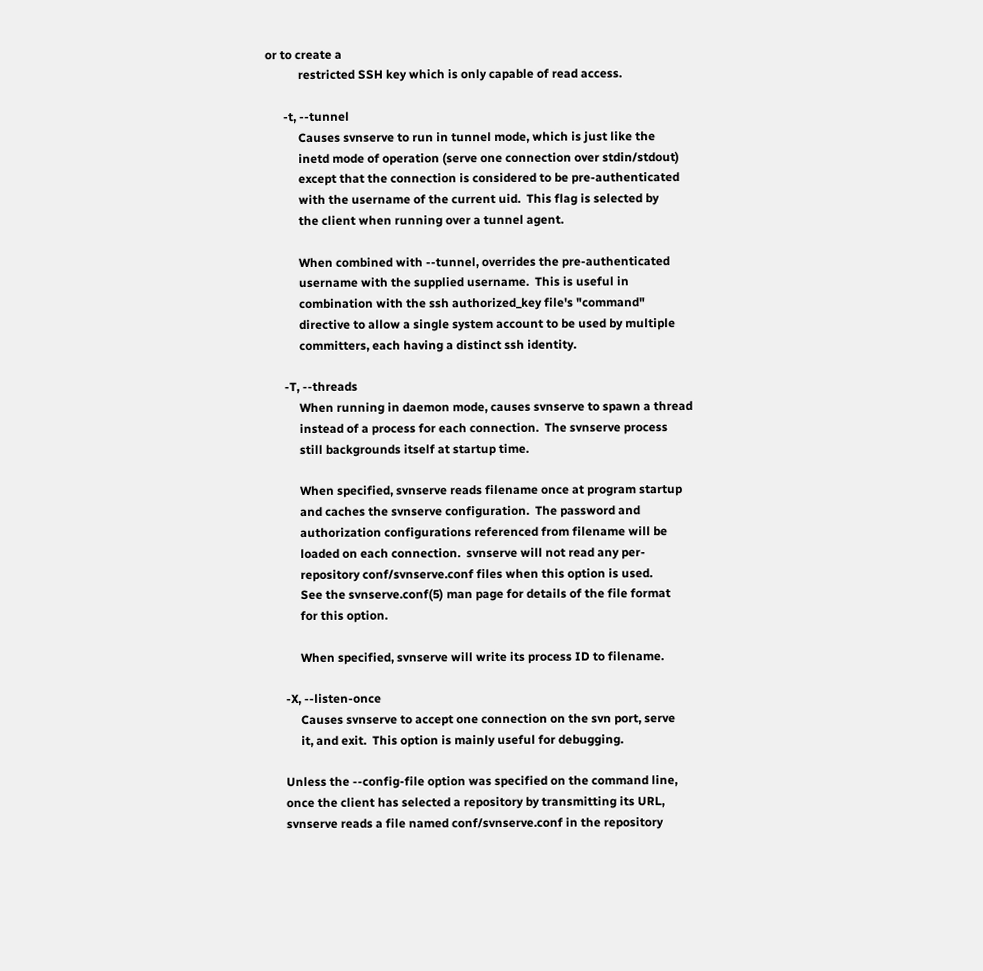or to create a
           restricted SSH key which is only capable of read access.

      -t, --tunnel
           Causes svnserve to run in tunnel mode, which is just like the
           inetd mode of operation (serve one connection over stdin/stdout)
           except that the connection is considered to be pre-authenticated
           with the username of the current uid.  This flag is selected by
           the client when running over a tunnel agent.

           When combined with --tunnel, overrides the pre-authenticated
           username with the supplied username.  This is useful in
           combination with the ssh authorized_key file's "command"
           directive to allow a single system account to be used by multiple
           committers, each having a distinct ssh identity.

      -T, --threads
           When running in daemon mode, causes svnserve to spawn a thread
           instead of a process for each connection.  The svnserve process
           still backgrounds itself at startup time.

           When specified, svnserve reads filename once at program startup
           and caches the svnserve configuration.  The password and
           authorization configurations referenced from filename will be
           loaded on each connection.  svnserve will not read any per-
           repository conf/svnserve.conf files when this option is used.
           See the svnserve.conf(5) man page for details of the file format
           for this option.

           When specified, svnserve will write its process ID to filename.

      -X, --listen-once
           Causes svnserve to accept one connection on the svn port, serve
           it, and exit.  This option is mainly useful for debugging.

      Unless the --config-file option was specified on the command line,
      once the client has selected a repository by transmitting its URL,
      svnserve reads a file named conf/svnserve.conf in the repository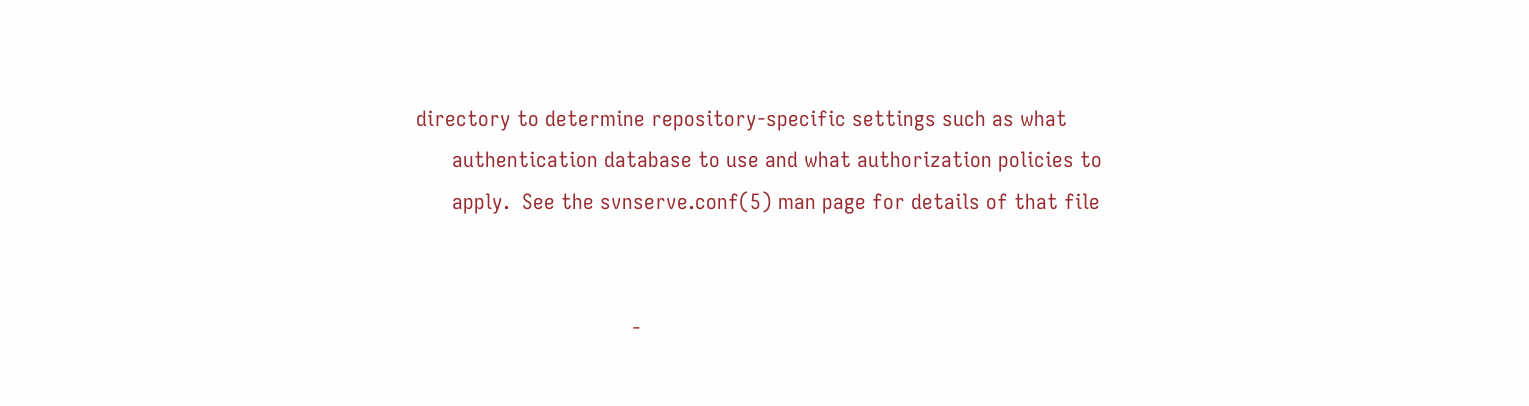directory to determine repository-specific settings such as what
      authentication database to use and what authorization policies to
      apply.  See the svnserve.conf(5) man page for details of that file


                                    -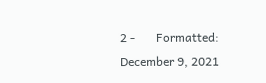2 -       Formatted:  December 9, 2021